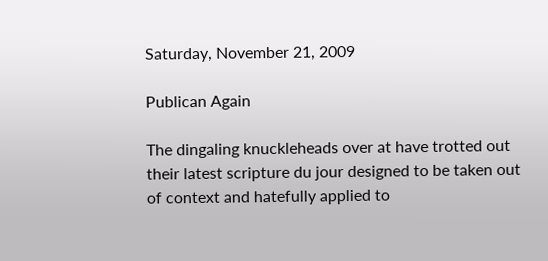Saturday, November 21, 2009

Publican Again

The dingaling knuckleheads over at have trotted out their latest scripture du jour designed to be taken out of context and hatefully applied to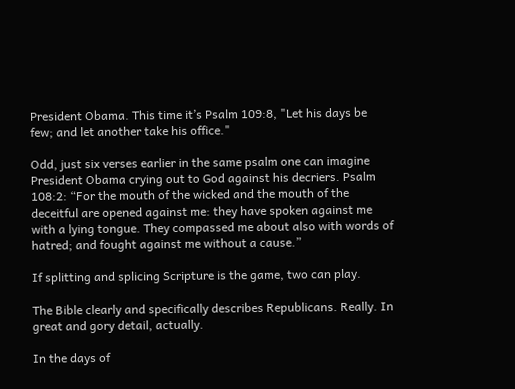President Obama. This time it’s Psalm 109:8, "Let his days be few; and let another take his office."

Odd, just six verses earlier in the same psalm one can imagine President Obama crying out to God against his decriers. Psalm 108:2: “For the mouth of the wicked and the mouth of the deceitful are opened against me: they have spoken against me with a lying tongue. They compassed me about also with words of hatred; and fought against me without a cause.”

If splitting and splicing Scripture is the game, two can play.

The Bible clearly and specifically describes Republicans. Really. In great and gory detail, actually.

In the days of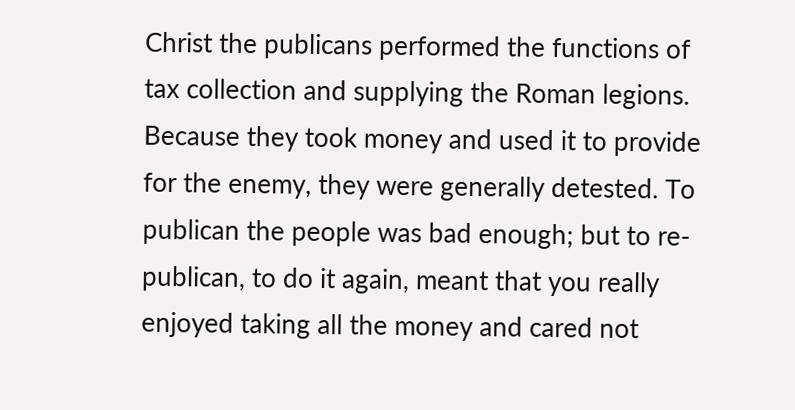Christ the publicans performed the functions of tax collection and supplying the Roman legions. Because they took money and used it to provide for the enemy, they were generally detested. To publican the people was bad enough; but to re-publican, to do it again, meant that you really enjoyed taking all the money and cared not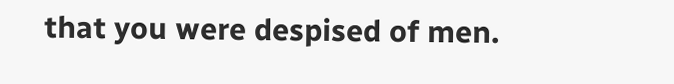that you were despised of men.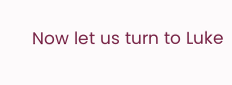Now let us turn to Luke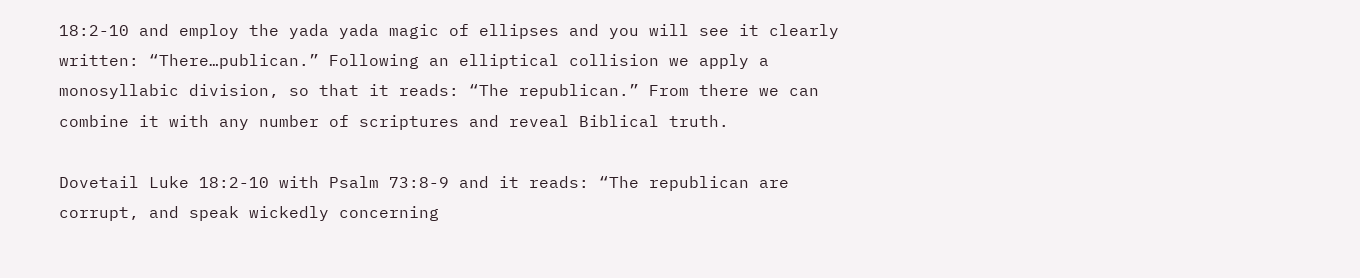18:2-10 and employ the yada yada magic of ellipses and you will see it clearly written: “There…publican.” Following an elliptical collision we apply a monosyllabic division, so that it reads: “The republican.” From there we can combine it with any number of scriptures and reveal Biblical truth.

Dovetail Luke 18:2-10 with Psalm 73:8-9 and it reads: “The republican are corrupt, and speak wickedly concerning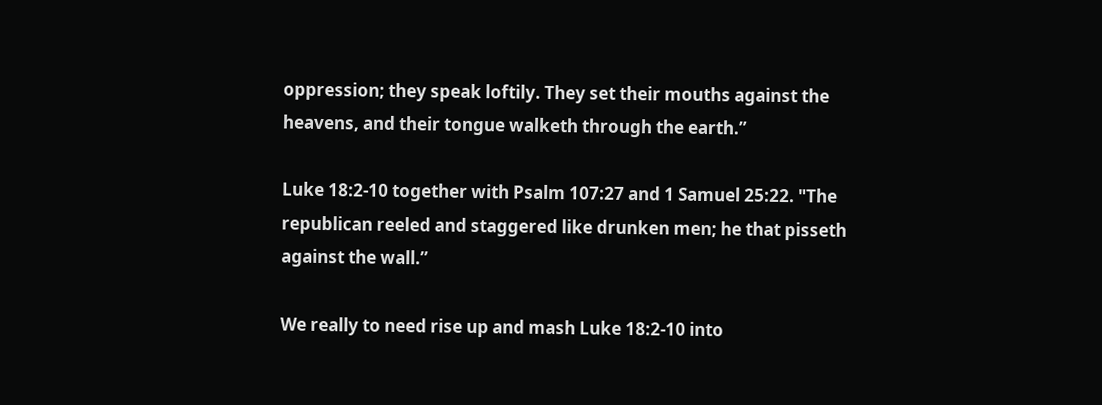oppression; they speak loftily. They set their mouths against the heavens, and their tongue walketh through the earth.”

Luke 18:2-10 together with Psalm 107:27 and 1 Samuel 25:22. "The republican reeled and staggered like drunken men; he that pisseth against the wall.”

We really to need rise up and mash Luke 18:2-10 into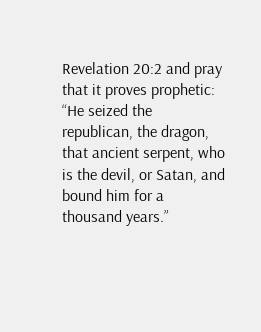Revelation 20:2 and pray that it proves prophetic: “He seized the republican, the dragon, that ancient serpent, who is the devil, or Satan, and bound him for a thousand years.”